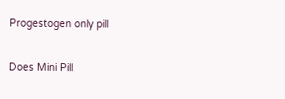Progestogen only pill

Does Mini Pill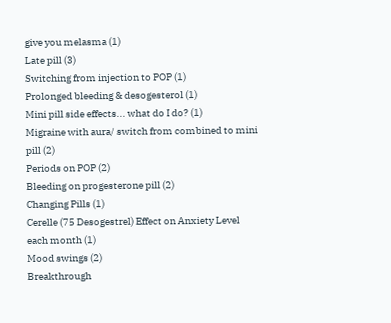give you melasma (1)
Late pill (3)
Switching from injection to POP (1)
Prolonged bleeding & desogesterol (1)
Mini pill side effects... what do I do? (1)
Migraine with aura/ switch from combined to mini pill (2)
Periods on POP (2)
Bleeding on progesterone pill (2)
Changing Pills (1)
Cerelle (75 Desogestrel) Effect on Anxiety Level each month (1)
Mood swings (2)
Breakthrough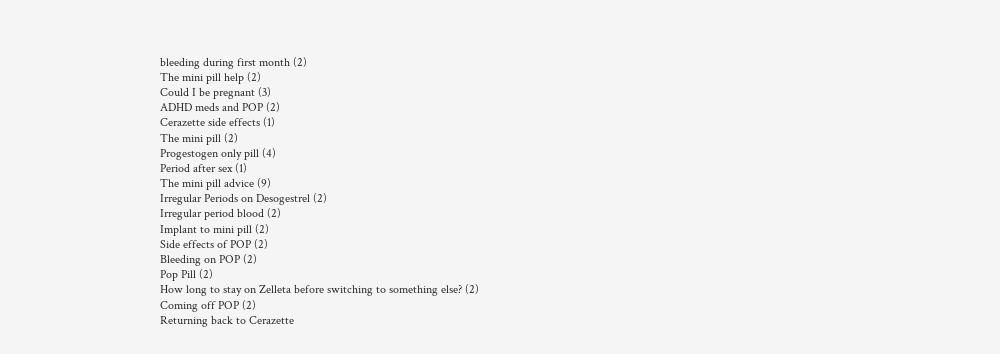bleeding during first month (2)
The mini pill help (2)
Could I be pregnant (3)
ADHD meds and POP (2)
Cerazette side effects (1)
The mini pill (2)
Progestogen only pill (4)
Period after sex (1)
The mini pill advice (9)
Irregular Periods on Desogestrel (2)
Irregular period blood (2)
Implant to mini pill (2)
Side effects of POP (2)
Bleeding on POP (2)
Pop Pill (2)
How long to stay on Zelleta before switching to something else? (2)
Coming off POP (2)
Returning back to Cerazette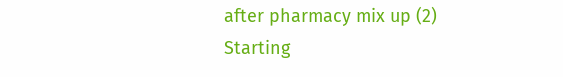after pharmacy mix up (2)
Starting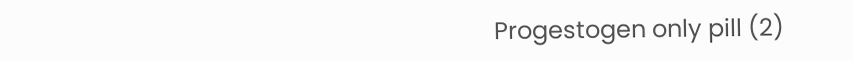Progestogen only pill (2)